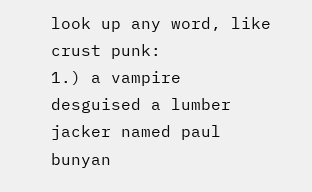look up any word, like crust punk:
1.) a vampire desguised a lumber jacker named paul bunyan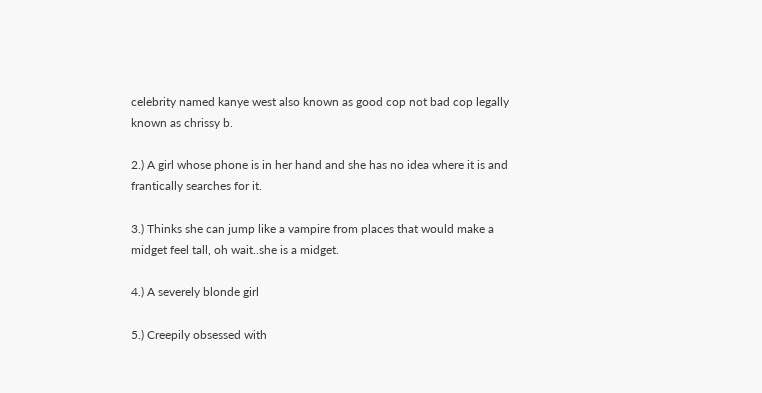celebrity named kanye west also known as good cop not bad cop legally known as chrissy b.

2.) A girl whose phone is in her hand and she has no idea where it is and frantically searches for it.

3.) Thinks she can jump like a vampire from places that would make a midget feel tall, oh wait..she is a midget.

4.) A severely blonde girl

5.) Creepily obsessed with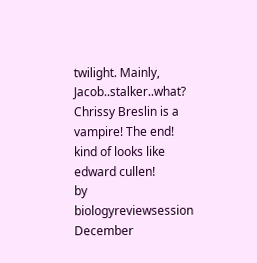twilight. Mainly, Jacob..stalker..what?
Chrissy Breslin is a vampire! The end! kind of looks like edward cullen!
by biologyreviewsession December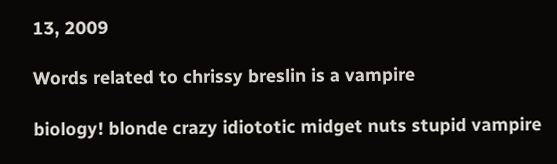13, 2009

Words related to chrissy breslin is a vampire

biology! blonde crazy idiototic midget nuts stupid vampire